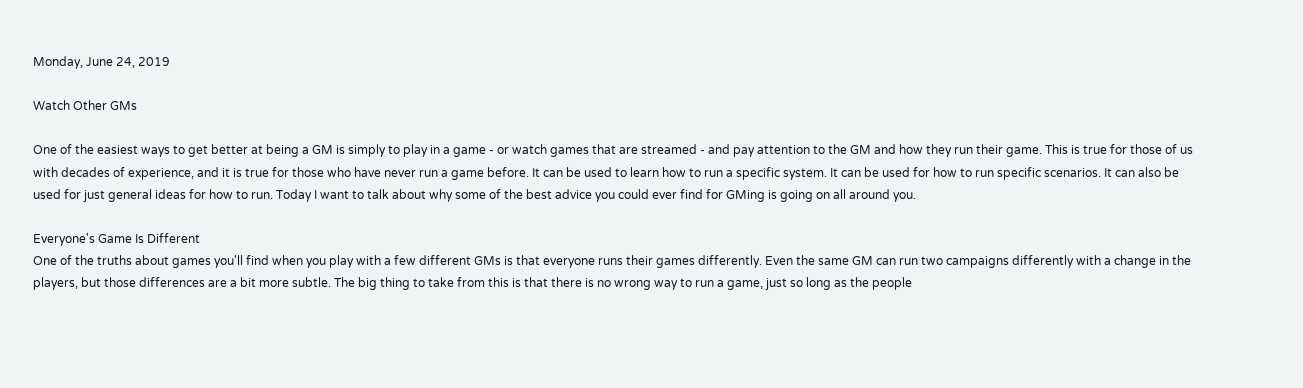Monday, June 24, 2019

Watch Other GMs

One of the easiest ways to get better at being a GM is simply to play in a game - or watch games that are streamed - and pay attention to the GM and how they run their game. This is true for those of us with decades of experience, and it is true for those who have never run a game before. It can be used to learn how to run a specific system. It can be used for how to run specific scenarios. It can also be used for just general ideas for how to run. Today I want to talk about why some of the best advice you could ever find for GMing is going on all around you.

Everyone's Game Is Different
One of the truths about games you'll find when you play with a few different GMs is that everyone runs their games differently. Even the same GM can run two campaigns differently with a change in the players, but those differences are a bit more subtle. The big thing to take from this is that there is no wrong way to run a game, just so long as the people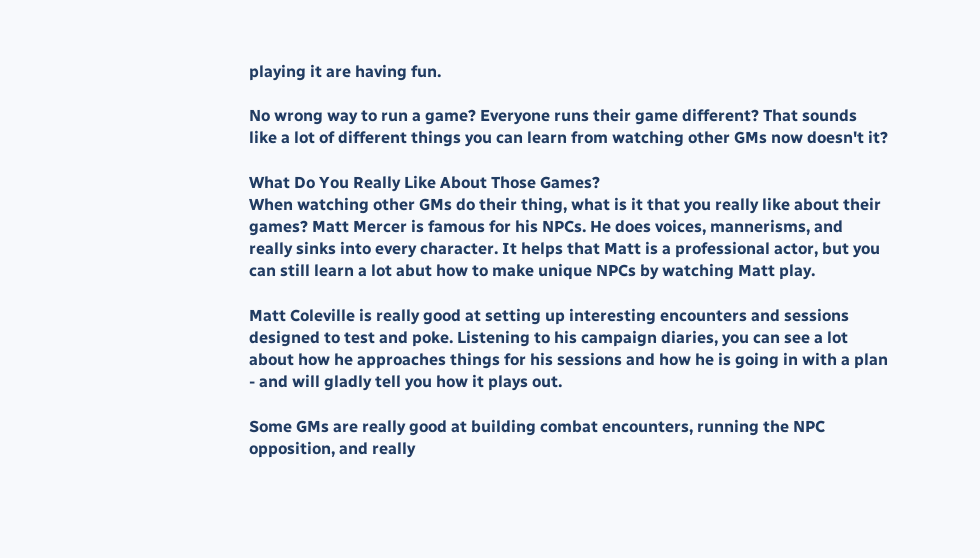playing it are having fun.

No wrong way to run a game? Everyone runs their game different? That sounds like a lot of different things you can learn from watching other GMs now doesn't it?

What Do You Really Like About Those Games?
When watching other GMs do their thing, what is it that you really like about their games? Matt Mercer is famous for his NPCs. He does voices, mannerisms, and really sinks into every character. It helps that Matt is a professional actor, but you can still learn a lot abut how to make unique NPCs by watching Matt play.

Matt Coleville is really good at setting up interesting encounters and sessions designed to test and poke. Listening to his campaign diaries, you can see a lot about how he approaches things for his sessions and how he is going in with a plan - and will gladly tell you how it plays out.

Some GMs are really good at building combat encounters, running the NPC opposition, and really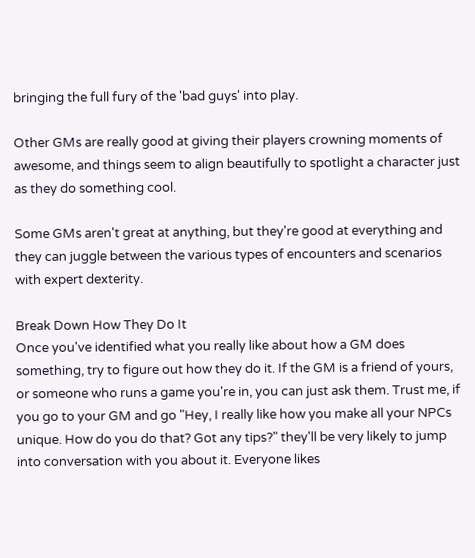bringing the full fury of the 'bad guys' into play.

Other GMs are really good at giving their players crowning moments of awesome, and things seem to align beautifully to spotlight a character just as they do something cool.

Some GMs aren't great at anything, but they're good at everything and they can juggle between the various types of encounters and scenarios with expert dexterity.

Break Down How They Do It
Once you've identified what you really like about how a GM does something, try to figure out how they do it. If the GM is a friend of yours, or someone who runs a game you're in, you can just ask them. Trust me, if you go to your GM and go "Hey, I really like how you make all your NPCs unique. How do you do that? Got any tips?" they'll be very likely to jump into conversation with you about it. Everyone likes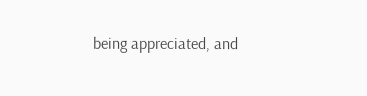being appreciated, and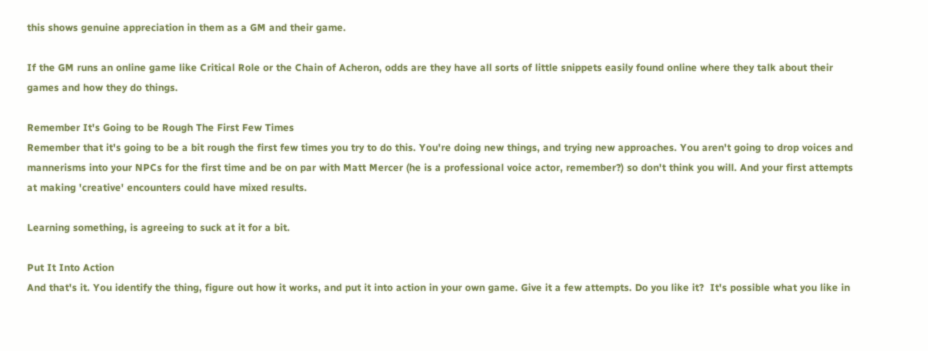this shows genuine appreciation in them as a GM and their game.

If the GM runs an online game like Critical Role or the Chain of Acheron, odds are they have all sorts of little snippets easily found online where they talk about their games and how they do things.

Remember It's Going to be Rough The First Few Times
Remember that it's going to be a bit rough the first few times you try to do this. You're doing new things, and trying new approaches. You aren't going to drop voices and mannerisms into your NPCs for the first time and be on par with Matt Mercer (he is a professional voice actor, remember?) so don't think you will. And your first attempts at making 'creative' encounters could have mixed results.

Learning something, is agreeing to suck at it for a bit.

Put It Into Action
And that's it. You identify the thing, figure out how it works, and put it into action in your own game. Give it a few attempts. Do you like it?  It's possible what you like in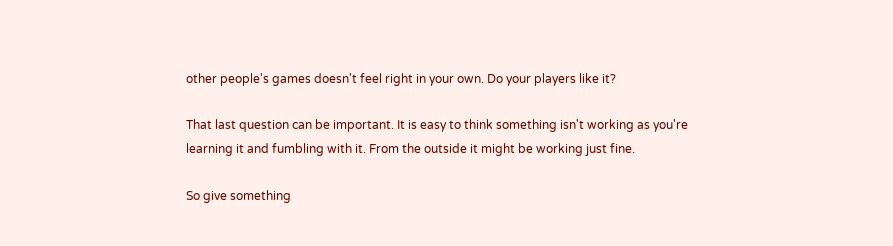other people's games doesn't feel right in your own. Do your players like it?

That last question can be important. It is easy to think something isn't working as you're learning it and fumbling with it. From the outside it might be working just fine.

So give something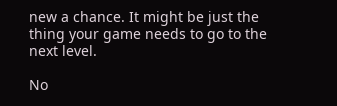new a chance. It might be just the thing your game needs to go to the next level.

No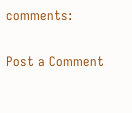comments:

Post a Comment